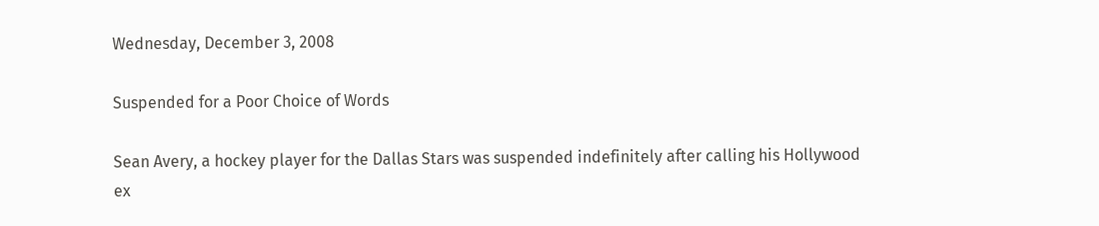Wednesday, December 3, 2008

Suspended for a Poor Choice of Words

Sean Avery, a hockey player for the Dallas Stars was suspended indefinitely after calling his Hollywood ex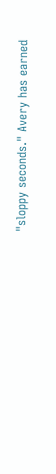"sloppy seconds." Avery has earned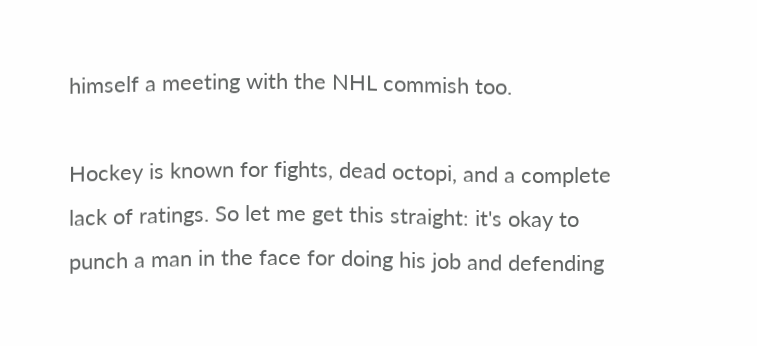himself a meeting with the NHL commish too.

Hockey is known for fights, dead octopi, and a complete lack of ratings. So let me get this straight: it's okay to punch a man in the face for doing his job and defending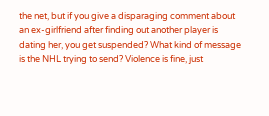the net, but if you give a disparaging comment about an ex-girlfriend after finding out another player is dating her, you get suspended? What kind of message is the NHL trying to send? Violence is fine, just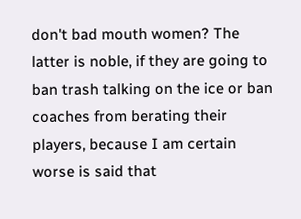don't bad mouth women? The latter is noble, if they are going to ban trash talking on the ice or ban coaches from berating their players, because I am certain worse is said that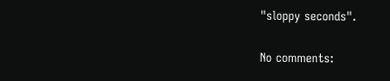"sloppy seconds".

No comments: